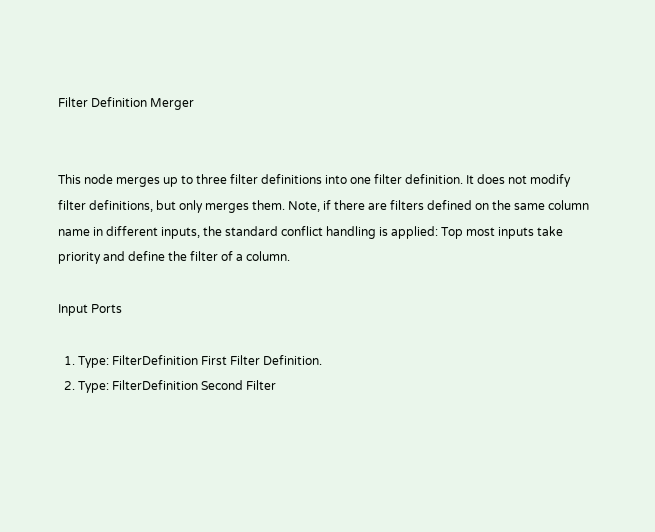Filter Definition Merger


This node merges up to three filter definitions into one filter definition. It does not modify filter definitions, but only merges them. Note, if there are filters defined on the same column name in different inputs, the standard conflict handling is applied: Top most inputs take priority and define the filter of a column.

Input Ports

  1. Type: FilterDefinition First Filter Definition.
  2. Type: FilterDefinition Second Filter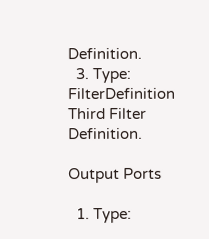Definition.
  3. Type: FilterDefinition Third Filter Definition.

Output Ports

  1. Type: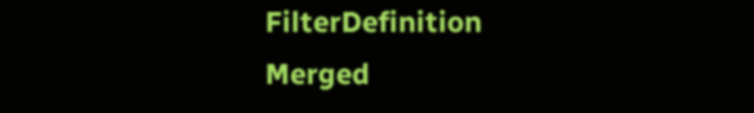FilterDefinition Merged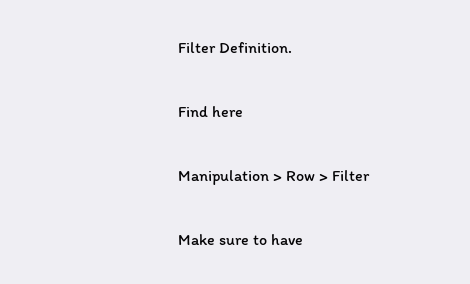Filter Definition.

Find here

Manipulation > Row > Filter

Make sure to have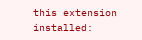this extension installed: